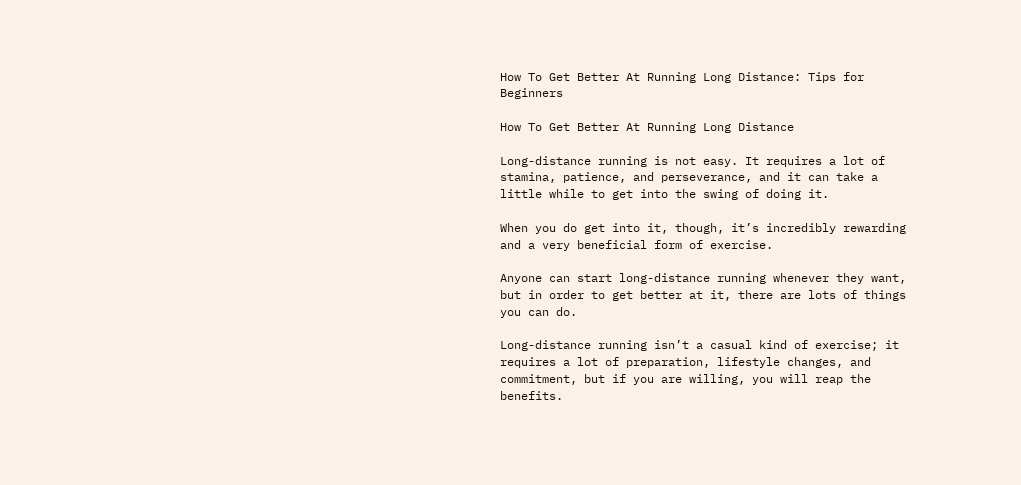How To Get Better At Running Long Distance: Tips for Beginners

How To Get Better At Running Long Distance

Long-distance running is not easy. It requires a lot of stamina, patience, and perseverance, and it can take a little while to get into the swing of doing it.

When you do get into it, though, it’s incredibly rewarding and a very beneficial form of exercise.

Anyone can start long-distance running whenever they want, but in order to get better at it, there are lots of things you can do.

Long-distance running isn’t a casual kind of exercise; it requires a lot of preparation, lifestyle changes, and commitment, but if you are willing, you will reap the benefits.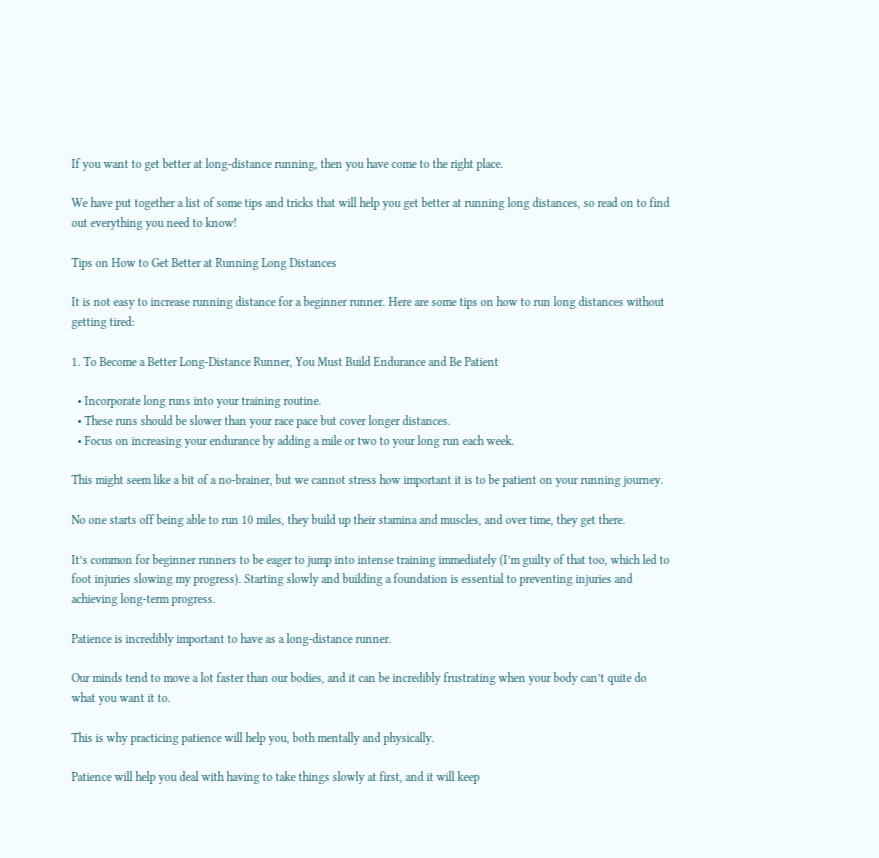If you want to get better at long-distance running, then you have come to the right place.

We have put together a list of some tips and tricks that will help you get better at running long distances, so read on to find out everything you need to know!

Tips on How to Get Better at Running Long Distances

It is not easy to increase running distance for a beginner runner. Here are some tips on how to run long distances without getting tired:

1. To Become a Better Long-Distance Runner, You Must Build Endurance and Be Patient

  • Incorporate long runs into your training routine.
  • These runs should be slower than your race pace but cover longer distances.
  • Focus on increasing your endurance by adding a mile or two to your long run each week.

This might seem like a bit of a no-brainer, but we cannot stress how important it is to be patient on your running journey.

No one starts off being able to run 10 miles, they build up their stamina and muscles, and over time, they get there.

It’s common for beginner runners to be eager to jump into intense training immediately (I’m guilty of that too, which led to foot injuries slowing my progress). Starting slowly and building a foundation is essential to preventing injuries and achieving long-term progress.

Patience is incredibly important to have as a long-distance runner.

Our minds tend to move a lot faster than our bodies, and it can be incredibly frustrating when your body can’t quite do what you want it to.

This is why practicing patience will help you, both mentally and physically.

Patience will help you deal with having to take things slowly at first, and it will keep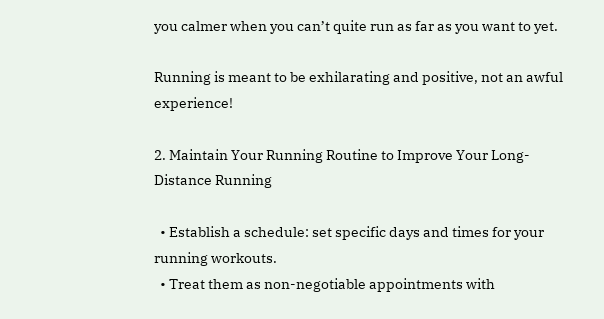you calmer when you can’t quite run as far as you want to yet.

Running is meant to be exhilarating and positive, not an awful experience!

2. Maintain Your Running Routine to Improve Your Long-Distance Running

  • Establish a schedule: set specific days and times for your running workouts.
  • Treat them as non-negotiable appointments with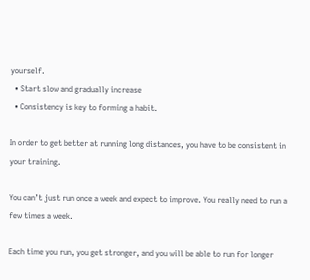yourself.
  • Start slow and gradually increase
  • Consistency is key to forming a habit.

In order to get better at running long distances, you have to be consistent in your training.

You can’t just run once a week and expect to improve. You really need to run a few times a week.

Each time you run, you get stronger, and you will be able to run for longer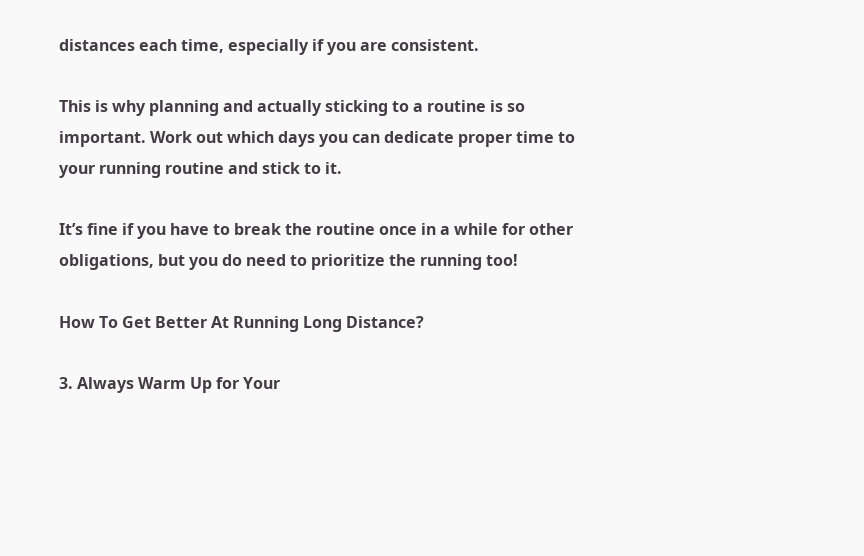distances each time, especially if you are consistent.

This is why planning and actually sticking to a routine is so important. Work out which days you can dedicate proper time to your running routine and stick to it.

It’s fine if you have to break the routine once in a while for other obligations, but you do need to prioritize the running too!

How To Get Better At Running Long Distance?

3. Always Warm Up for Your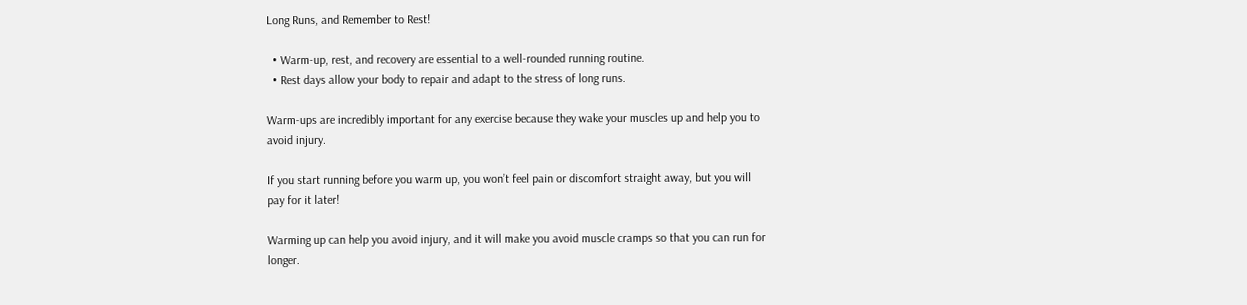Long Runs, and Remember to Rest!

  • Warm-up, rest, and recovery are essential to a well-rounded running routine.
  • Rest days allow your body to repair and adapt to the stress of long runs.

Warm-ups are incredibly important for any exercise because they wake your muscles up and help you to avoid injury.

If you start running before you warm up, you won’t feel pain or discomfort straight away, but you will pay for it later!

Warming up can help you avoid injury, and it will make you avoid muscle cramps so that you can run for longer.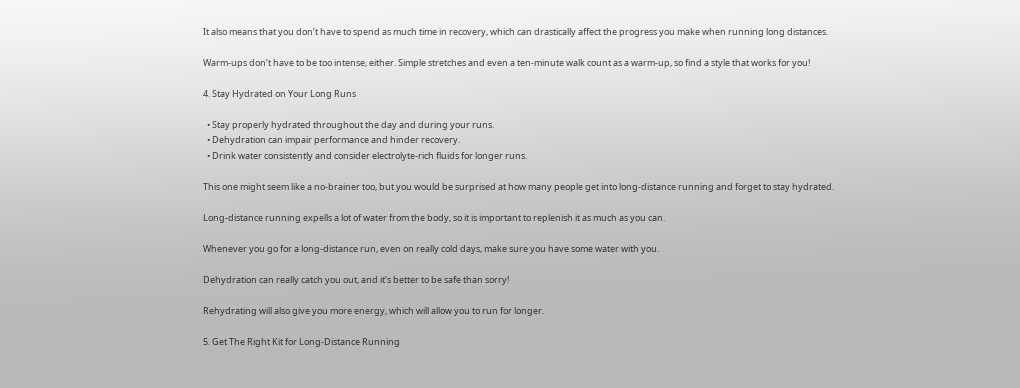It also means that you don’t have to spend as much time in recovery, which can drastically affect the progress you make when running long distances.

Warm-ups don’t have to be too intense, either. Simple stretches and even a ten-minute walk count as a warm-up, so find a style that works for you!

4. Stay Hydrated on Your Long Runs

  • Stay properly hydrated throughout the day and during your runs.
  • Dehydration can impair performance and hinder recovery.
  • Drink water consistently and consider electrolyte-rich fluids for longer runs.

This one might seem like a no-brainer too, but you would be surprised at how many people get into long-distance running and forget to stay hydrated.

Long-distance running expells a lot of water from the body, so it is important to replenish it as much as you can.

Whenever you go for a long-distance run, even on really cold days, make sure you have some water with you.

Dehydration can really catch you out, and it’s better to be safe than sorry!

Rehydrating will also give you more energy, which will allow you to run for longer.

5. Get The Right Kit for Long-Distance Running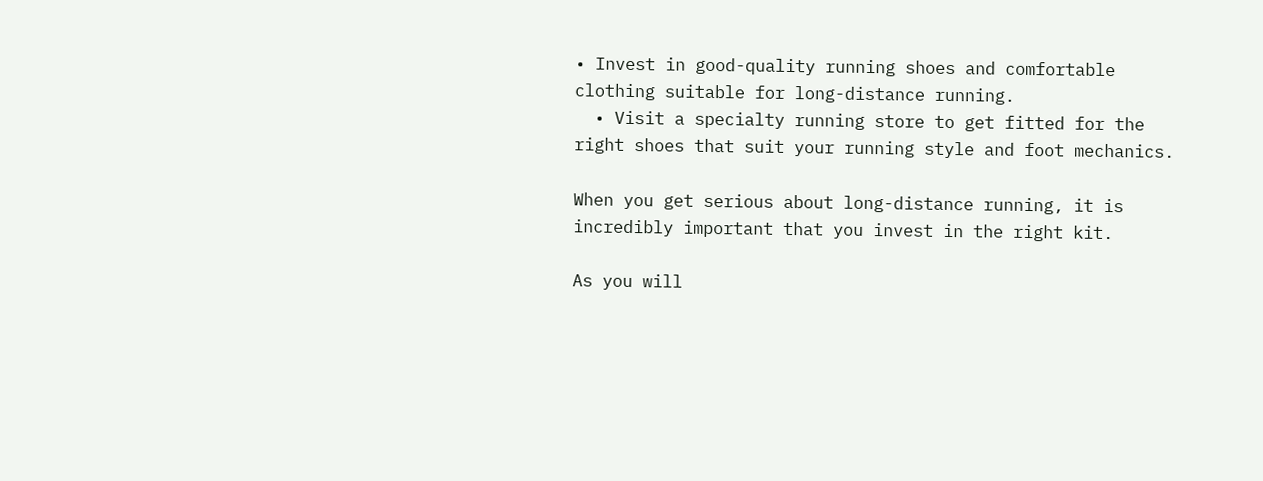• Invest in good-quality running shoes and comfortable clothing suitable for long-distance running.
  • Visit a specialty running store to get fitted for the right shoes that suit your running style and foot mechanics.

When you get serious about long-distance running, it is incredibly important that you invest in the right kit.

As you will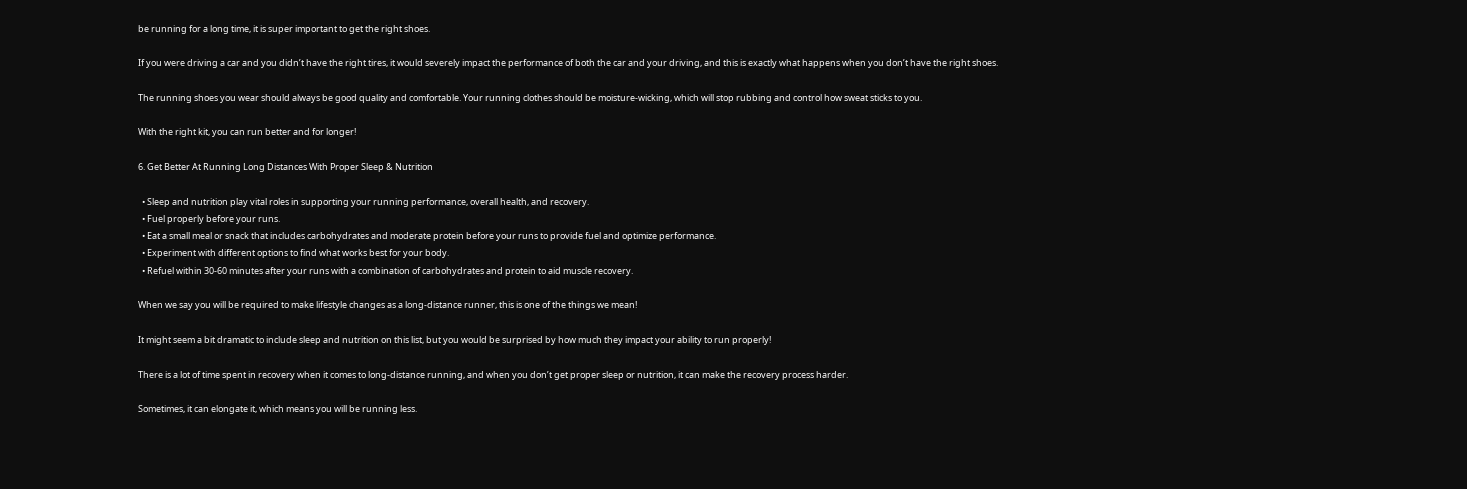be running for a long time, it is super important to get the right shoes.

If you were driving a car and you didn’t have the right tires, it would severely impact the performance of both the car and your driving, and this is exactly what happens when you don’t have the right shoes.

The running shoes you wear should always be good quality and comfortable. Your running clothes should be moisture-wicking, which will stop rubbing and control how sweat sticks to you.

With the right kit, you can run better and for longer!

6. Get Better At Running Long Distances With Proper Sleep & Nutrition

  • Sleep and nutrition play vital roles in supporting your running performance, overall health, and recovery.
  • Fuel properly before your runs.
  • Eat a small meal or snack that includes carbohydrates and moderate protein before your runs to provide fuel and optimize performance.
  • Experiment with different options to find what works best for your body.
  • Refuel within 30-60 minutes after your runs with a combination of carbohydrates and protein to aid muscle recovery.

When we say you will be required to make lifestyle changes as a long-distance runner, this is one of the things we mean!

It might seem a bit dramatic to include sleep and nutrition on this list, but you would be surprised by how much they impact your ability to run properly!

There is a lot of time spent in recovery when it comes to long-distance running, and when you don’t get proper sleep or nutrition, it can make the recovery process harder.

Sometimes, it can elongate it, which means you will be running less.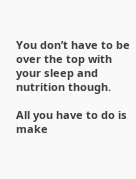You don’t have to be over the top with your sleep and nutrition though.

All you have to do is make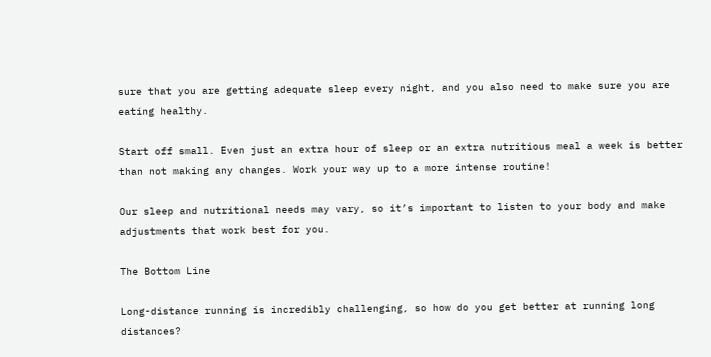sure that you are getting adequate sleep every night, and you also need to make sure you are eating healthy.

Start off small. Even just an extra hour of sleep or an extra nutritious meal a week is better than not making any changes. Work your way up to a more intense routine!

Our sleep and nutritional needs may vary, so it’s important to listen to your body and make adjustments that work best for you.

The Bottom Line

Long-distance running is incredibly challenging, so how do you get better at running long distances?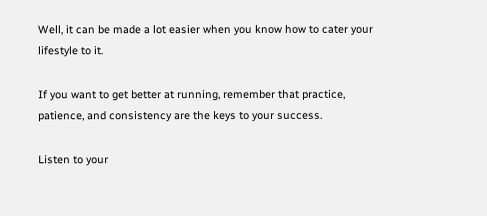Well, it can be made a lot easier when you know how to cater your lifestyle to it.

If you want to get better at running, remember that practice, patience, and consistency are the keys to your success.

Listen to your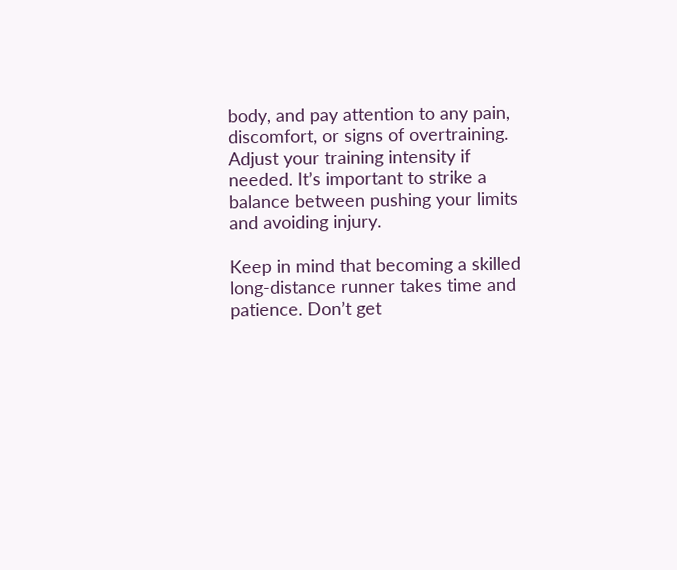body, and pay attention to any pain, discomfort, or signs of overtraining. Adjust your training intensity if needed. It’s important to strike a balance between pushing your limits and avoiding injury.

Keep in mind that becoming a skilled long-distance runner takes time and patience. Don’t get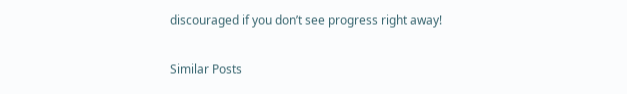discouraged if you don’t see progress right away!

Similar Posts